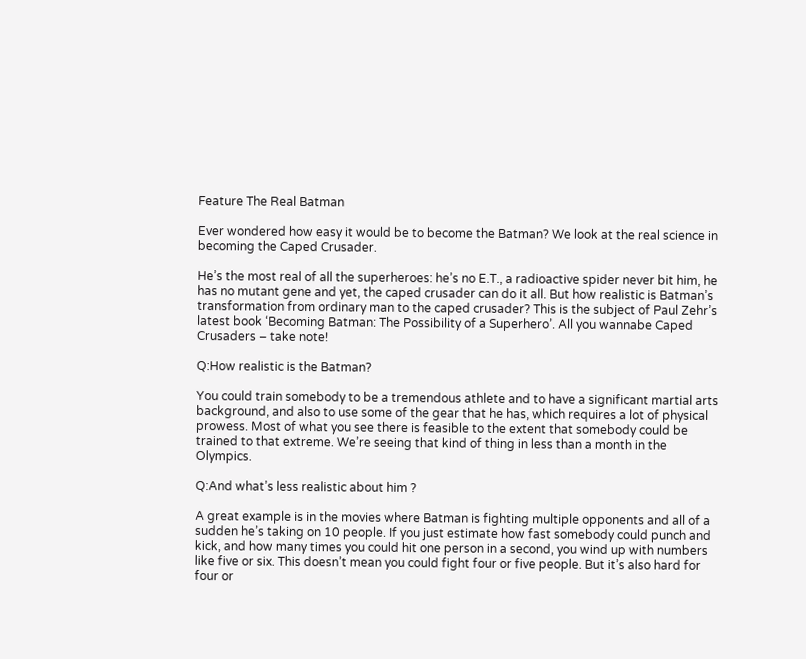Feature The Real Batman

Ever wondered how easy it would be to become the Batman? We look at the real science in becoming the Caped Crusader.

He’s the most real of all the superheroes: he’s no E.T., a radioactive spider never bit him, he has no mutant gene and yet, the caped crusader can do it all. But how realistic is Batman’s transformation from ordinary man to the caped crusader? This is the subject of Paul Zehr’s latest book ‘Becoming Batman: The Possibility of a Superhero’. All you wannabe Caped Crusaders – take note!

Q:How realistic is the Batman?

You could train somebody to be a tremendous athlete and to have a significant martial arts background, and also to use some of the gear that he has, which requires a lot of physical prowess. Most of what you see there is feasible to the extent that somebody could be trained to that extreme. We’re seeing that kind of thing in less than a month in the Olympics.

Q:And what’s less realistic about him ?

A great example is in the movies where Batman is fighting multiple opponents and all of a sudden he’s taking on 10 people. If you just estimate how fast somebody could punch and kick, and how many times you could hit one person in a second, you wind up with numbers like five or six. This doesn’t mean you could fight four or five people. But it’s also hard for four or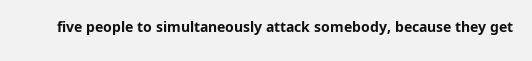five people to simultaneously attack somebody, because they get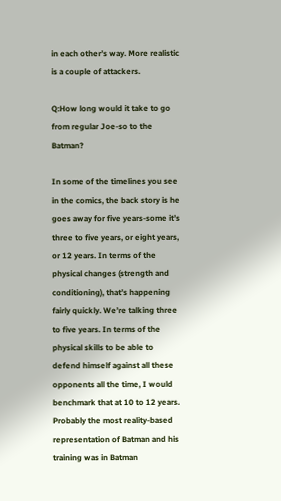in each other’s way. More realistic is a couple of attackers.

Q:How long would it take to go from regular Joe-so to the Batman?

In some of the timelines you see in the comics, the back story is he goes away for five years-some it’s three to five years, or eight years, or 12 years. In terms of the physical changes (strength and conditioning), that’s happening fairly quickly. We’re talking three to five years. In terms of the physical skills to be able to defend himself against all these opponents all the time, I would benchmark that at 10 to 12 years. Probably the most reality-based representation of Batman and his training was in Batman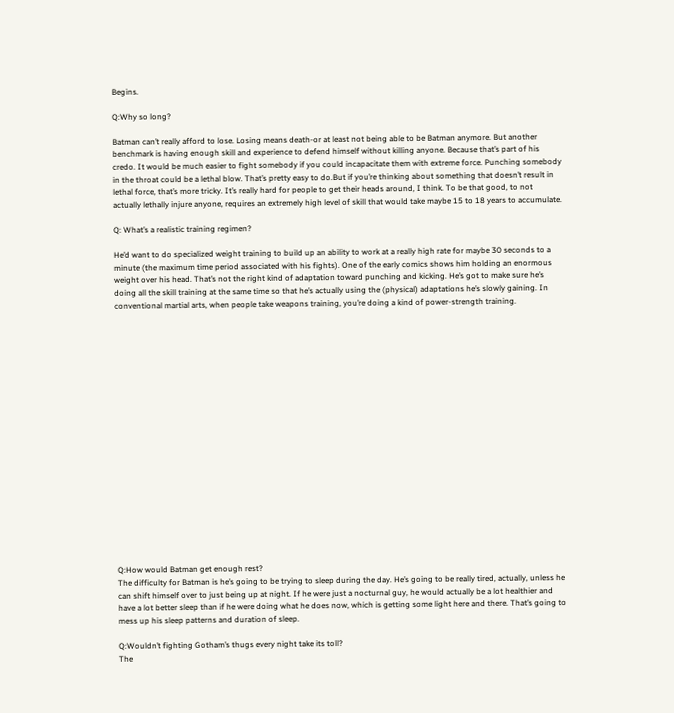Begins.

Q:Why so long?

Batman can’t really afford to lose. Losing means death-or at least not being able to be Batman anymore. But another benchmark is having enough skill and experience to defend himself without killing anyone. Because that’s part of his credo. It would be much easier to fight somebody if you could incapacitate them with extreme force. Punching somebody in the throat could be a lethal blow. That’s pretty easy to do.But if you’re thinking about something that doesn’t result in lethal force, that’s more tricky. It’s really hard for people to get their heads around, I think. To be that good, to not actually lethally injure anyone, requires an extremely high level of skill that would take maybe 15 to 18 years to accumulate.

Q: What’s a realistic training regimen?

He’d want to do specialized weight training to build up an ability to work at a really high rate for maybe 30 seconds to a minute (the maximum time period associated with his fights). One of the early comics shows him holding an enormous weight over his head. That’s not the right kind of adaptation toward punching and kicking. He’s got to make sure he’s doing all the skill training at the same time so that he’s actually using the (physical) adaptations he’s slowly gaining. In conventional martial arts, when people take weapons training, you’re doing a kind of power-strength training.




















Q:How would Batman get enough rest?
The difficulty for Batman is he’s going to be trying to sleep during the day. He’s going to be really tired, actually, unless he can shift himself over to just being up at night. If he were just a nocturnal guy, he would actually be a lot healthier and have a lot better sleep than if he were doing what he does now, which is getting some light here and there. That’s going to mess up his sleep patterns and duration of sleep.

Q:Wouldn’t fighting Gotham’s thugs every night take its toll?
The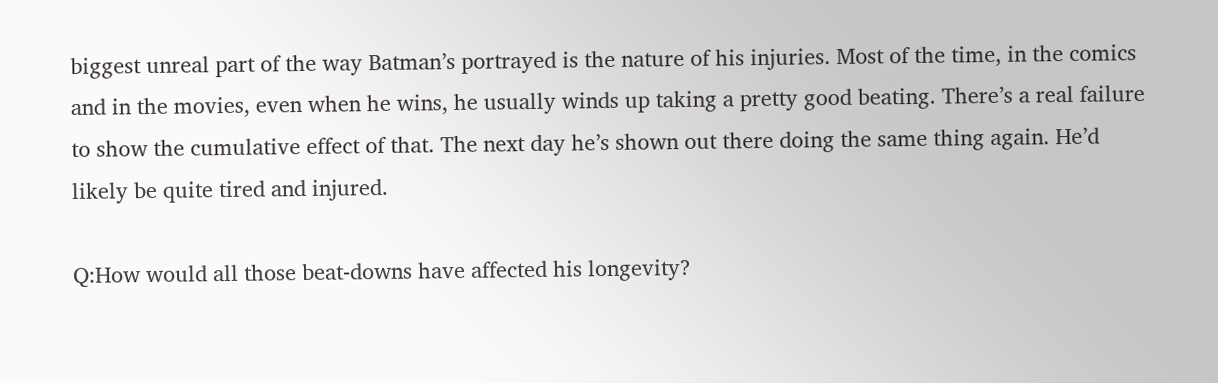biggest unreal part of the way Batman’s portrayed is the nature of his injuries. Most of the time, in the comics and in the movies, even when he wins, he usually winds up taking a pretty good beating. There’s a real failure to show the cumulative effect of that. The next day he’s shown out there doing the same thing again. He’d likely be quite tired and injured.

Q:How would all those beat-downs have affected his longevity?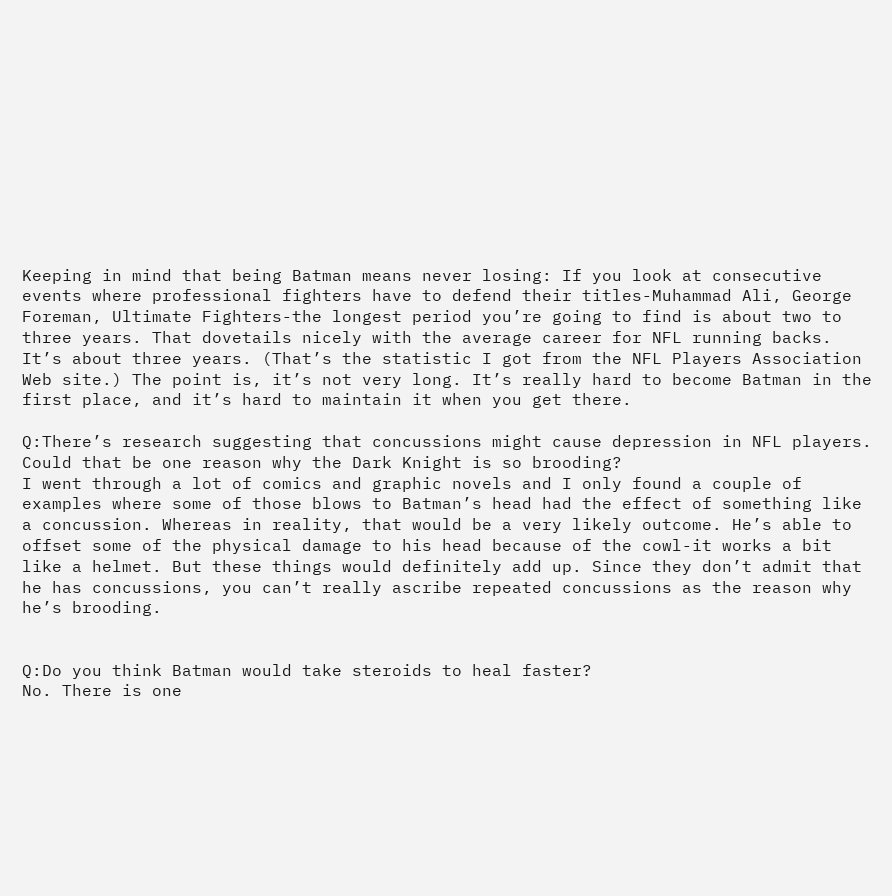Keeping in mind that being Batman means never losing: If you look at consecutive events where professional fighters have to defend their titles-Muhammad Ali, George Foreman, Ultimate Fighters-the longest period you’re going to find is about two to three years. That dovetails nicely with the average career for NFL running backs. It’s about three years. (That’s the statistic I got from the NFL Players Association Web site.) The point is, it’s not very long. It’s really hard to become Batman in the first place, and it’s hard to maintain it when you get there.

Q:There’s research suggesting that concussions might cause depression in NFL players. Could that be one reason why the Dark Knight is so brooding?
I went through a lot of comics and graphic novels and I only found a couple of examples where some of those blows to Batman’s head had the effect of something like a concussion. Whereas in reality, that would be a very likely outcome. He’s able to offset some of the physical damage to his head because of the cowl-it works a bit like a helmet. But these things would definitely add up. Since they don’t admit that he has concussions, you can’t really ascribe repeated concussions as the reason why he’s brooding.


Q:Do you think Batman would take steroids to heal faster?
No. There is one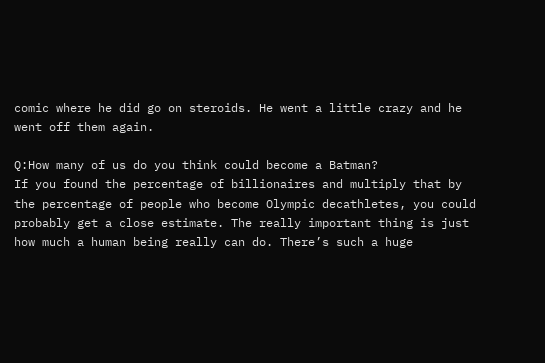comic where he did go on steroids. He went a little crazy and he went off them again.

Q:How many of us do you think could become a Batman?
If you found the percentage of billionaires and multiply that by the percentage of people who become Olympic decathletes, you could probably get a close estimate. The really important thing is just how much a human being really can do. There’s such a huge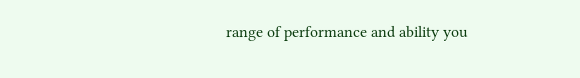range of performance and ability you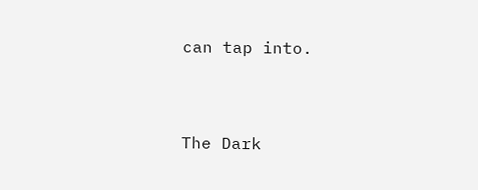can tap into.


The Dark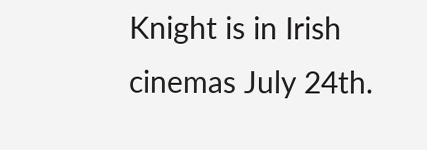Knight is in Irish cinemas July 24th.